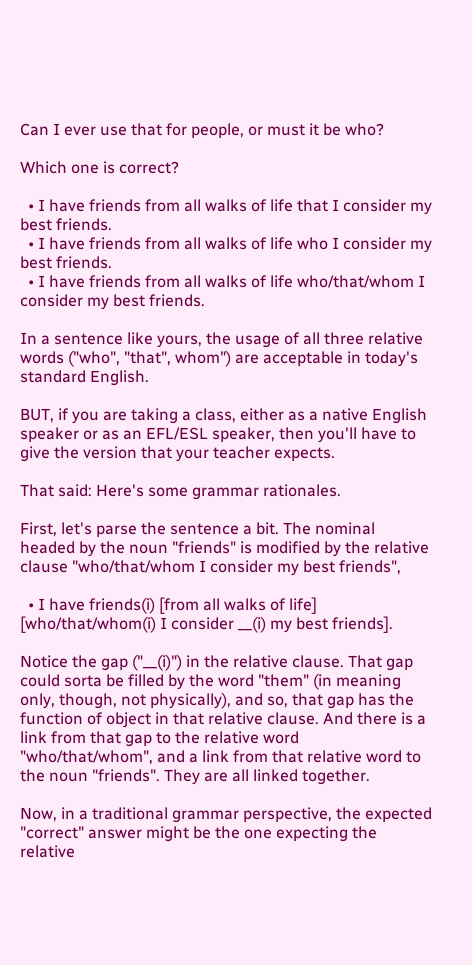Can I ever use that for people, or must it be who?

Which one is correct?

  • I have friends from all walks of life that I consider my best friends.
  • I have friends from all walks of life who I consider my best friends.
  • I have friends from all walks of life who/that/whom I consider my best friends.

In a sentence like yours, the usage of all three relative words ("who", "that", whom") are acceptable in today's standard English.

BUT, if you are taking a class, either as a native English speaker or as an EFL/ESL speaker, then you'll have to give the version that your teacher expects.

That said: Here's some grammar rationales.

First, let's parse the sentence a bit. The nominal headed by the noun "friends" is modified by the relative clause "who/that/whom I consider my best friends",

  • I have friends(i) [from all walks of life] [who/that/whom(i) I consider __(i) my best friends].

Notice the gap ("__(i)") in the relative clause. That gap could sorta be filled by the word "them" (in meaning only, though, not physically), and so, that gap has the function of object in that relative clause. And there is a link from that gap to the relative word "who/that/whom", and a link from that relative word to the noun "friends". They are all linked together.

Now, in a traditional grammar perspective, the expected "correct" answer might be the one expecting the relative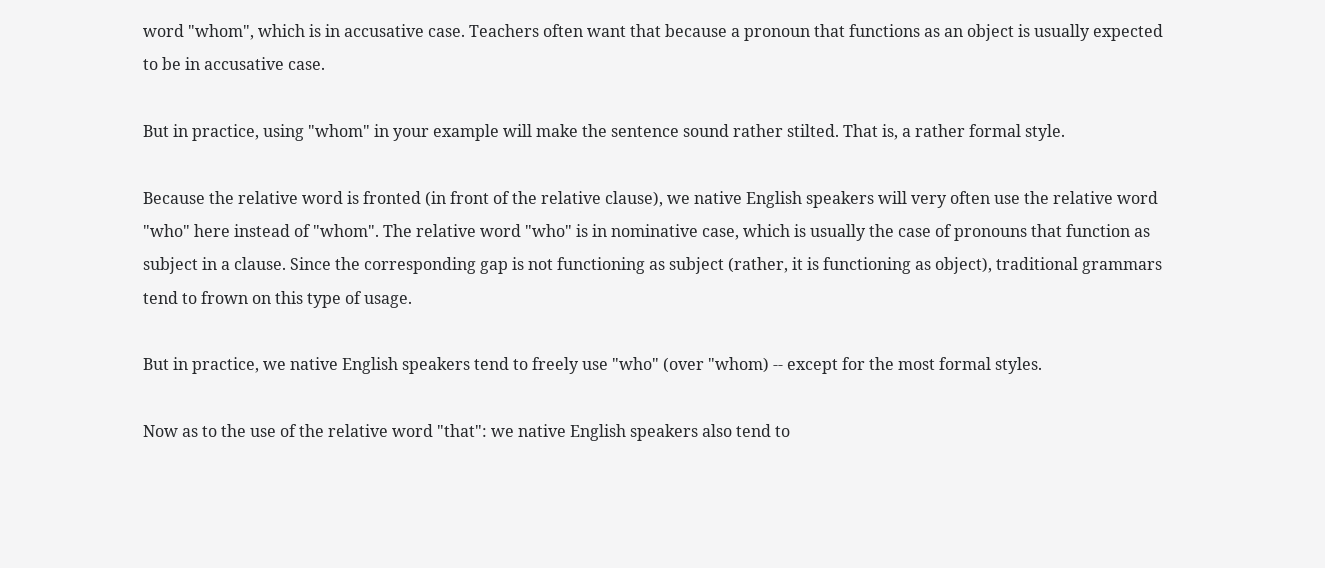word "whom", which is in accusative case. Teachers often want that because a pronoun that functions as an object is usually expected to be in accusative case.

But in practice, using "whom" in your example will make the sentence sound rather stilted. That is, a rather formal style.

Because the relative word is fronted (in front of the relative clause), we native English speakers will very often use the relative word "who" here instead of "whom". The relative word "who" is in nominative case, which is usually the case of pronouns that function as subject in a clause. Since the corresponding gap is not functioning as subject (rather, it is functioning as object), traditional grammars tend to frown on this type of usage.

But in practice, we native English speakers tend to freely use "who" (over "whom) -- except for the most formal styles.

Now as to the use of the relative word "that": we native English speakers also tend to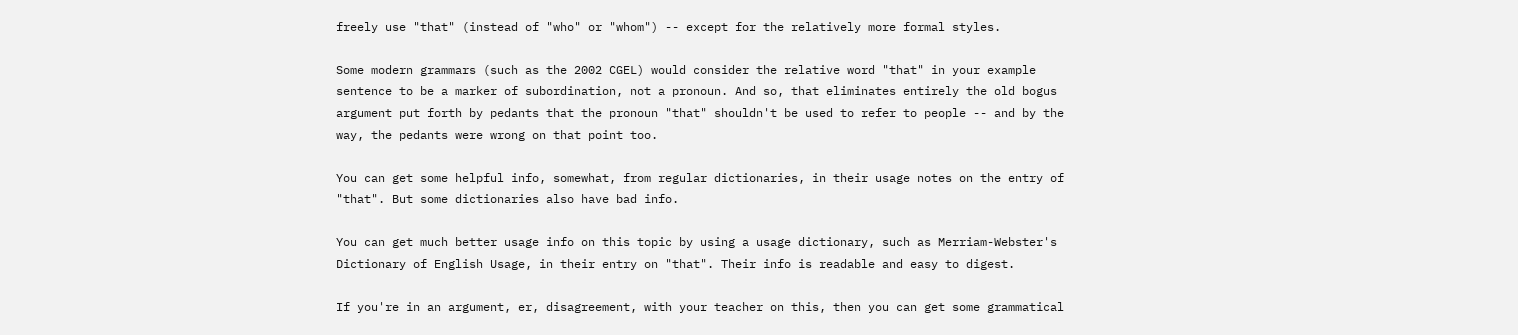freely use "that" (instead of "who" or "whom") -- except for the relatively more formal styles.

Some modern grammars (such as the 2002 CGEL) would consider the relative word "that" in your example sentence to be a marker of subordination, not a pronoun. And so, that eliminates entirely the old bogus argument put forth by pedants that the pronoun "that" shouldn't be used to refer to people -- and by the way, the pedants were wrong on that point too.

You can get some helpful info, somewhat, from regular dictionaries, in their usage notes on the entry of "that". But some dictionaries also have bad info.

You can get much better usage info on this topic by using a usage dictionary, such as Merriam-Webster's Dictionary of English Usage, in their entry on "that". Their info is readable and easy to digest.

If you're in an argument, er, disagreement, with your teacher on this, then you can get some grammatical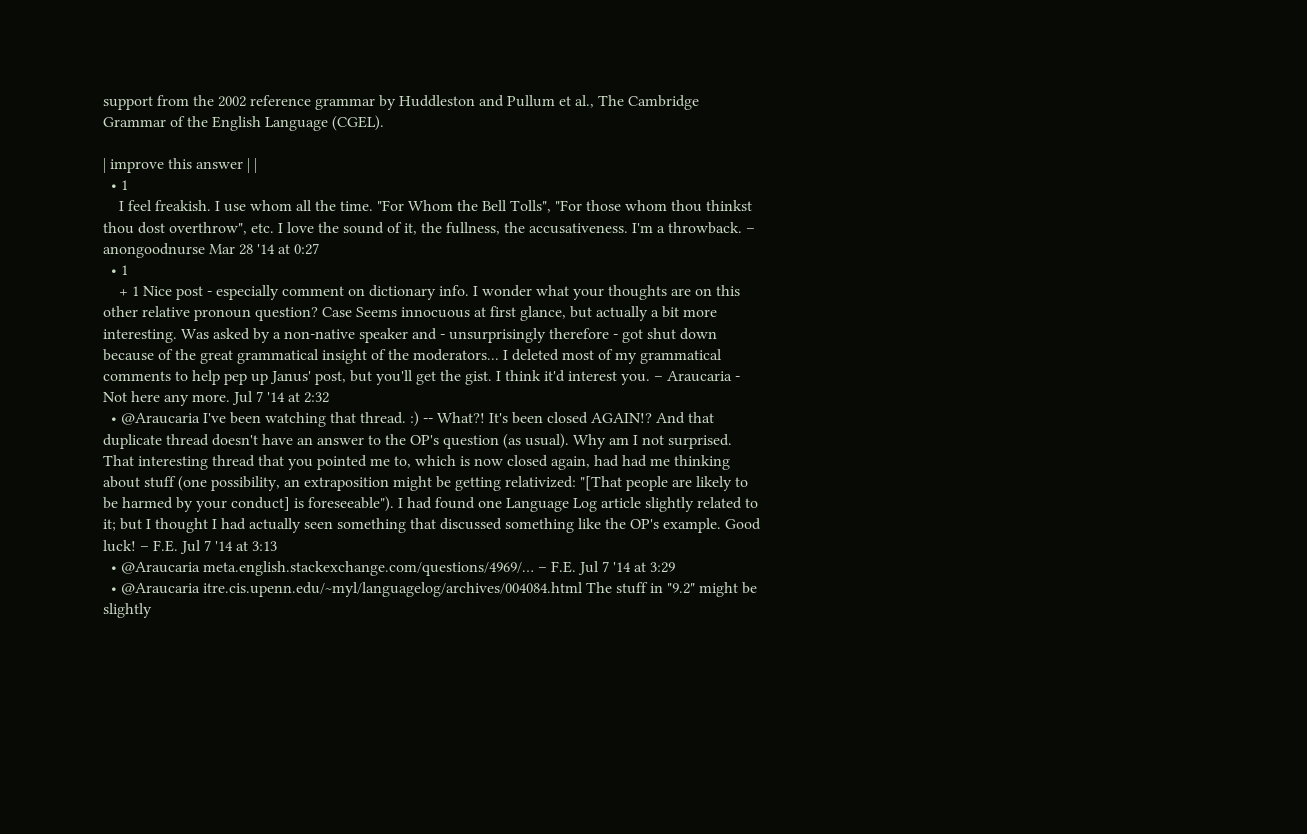support from the 2002 reference grammar by Huddleston and Pullum et al., The Cambridge Grammar of the English Language (CGEL).

| improve this answer | |
  • 1
    I feel freakish. I use whom all the time. "For Whom the Bell Tolls", "For those whom thou thinkst thou dost overthrow", etc. I love the sound of it, the fullness, the accusativeness. I'm a throwback. – anongoodnurse Mar 28 '14 at 0:27
  • 1
    + 1 Nice post - especially comment on dictionary info. I wonder what your thoughts are on this other relative pronoun question? Case Seems innocuous at first glance, but actually a bit more interesting. Was asked by a non-native speaker and - unsurprisingly therefore - got shut down because of the great grammatical insight of the moderators... I deleted most of my grammatical comments to help pep up Janus' post, but you'll get the gist. I think it'd interest you. – Araucaria - Not here any more. Jul 7 '14 at 2:32
  • @Araucaria I've been watching that thread. :) -- What?! It's been closed AGAIN!? And that duplicate thread doesn't have an answer to the OP's question (as usual). Why am I not surprised. That interesting thread that you pointed me to, which is now closed again, had had me thinking about stuff (one possibility, an extraposition might be getting relativized: "[That people are likely to be harmed by your conduct] is foreseeable"). I had found one Language Log article slightly related to it; but I thought I had actually seen something that discussed something like the OP's example. Good luck! – F.E. Jul 7 '14 at 3:13
  • @Araucaria meta.english.stackexchange.com/questions/4969/… – F.E. Jul 7 '14 at 3:29
  • @Araucaria itre.cis.upenn.edu/~myl/languagelog/archives/004084.html The stuff in "9.2" might be slightly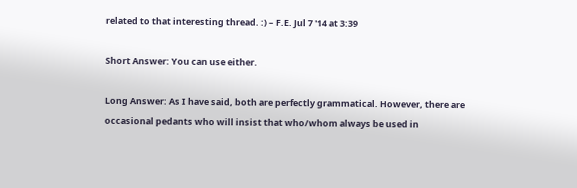related to that interesting thread. :) – F.E. Jul 7 '14 at 3:39

Short Answer: You can use either.

Long Answer: As I have said, both are perfectly grammatical. However, there are occasional pedants who will insist that who/whom always be used in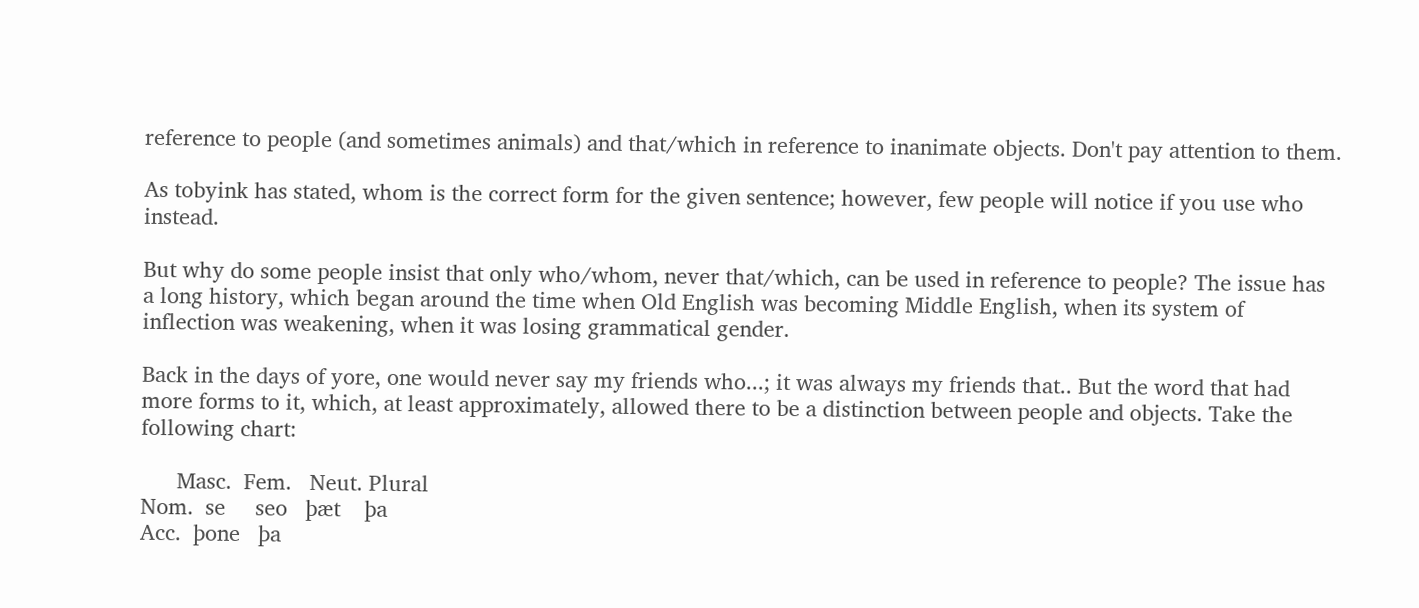reference to people (and sometimes animals) and that/which in reference to inanimate objects. Don't pay attention to them.

As tobyink has stated, whom is the correct form for the given sentence; however, few people will notice if you use who instead.

But why do some people insist that only who/whom, never that/which, can be used in reference to people? The issue has a long history, which began around the time when Old English was becoming Middle English, when its system of inflection was weakening, when it was losing grammatical gender.

Back in the days of yore, one would never say my friends who...; it was always my friends that.. But the word that had more forms to it, which, at least approximately, allowed there to be a distinction between people and objects. Take the following chart:

      Masc.  Fem.   Neut. Plural
Nom.  se     seo   þæt    þa
Acc.  þone   þa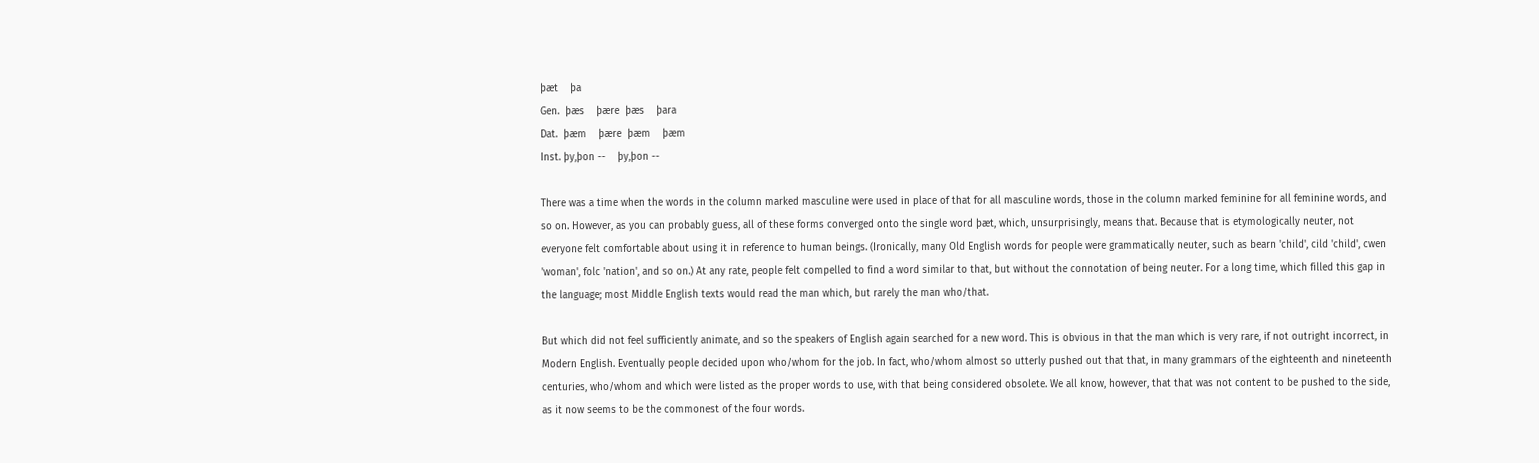þæt    þa
Gen.  þæs    þære  þæs    þara
Dat.  þæm    þære  þæm    þæm
Inst. þy,þon --    þy,þon --

There was a time when the words in the column marked masculine were used in place of that for all masculine words, those in the column marked feminine for all feminine words, and so on. However, as you can probably guess, all of these forms converged onto the single word þæt, which, unsurprisingly, means that. Because that is etymologically neuter, not everyone felt comfortable about using it in reference to human beings. (Ironically, many Old English words for people were grammatically neuter, such as bearn 'child', cild 'child', cwen 'woman', folc 'nation', and so on.) At any rate, people felt compelled to find a word similar to that, but without the connotation of being neuter. For a long time, which filled this gap in the language; most Middle English texts would read the man which, but rarely the man who/that.

But which did not feel sufficiently animate, and so the speakers of English again searched for a new word. This is obvious in that the man which is very rare, if not outright incorrect, in Modern English. Eventually people decided upon who/whom for the job. In fact, who/whom almost so utterly pushed out that that, in many grammars of the eighteenth and nineteenth centuries, who/whom and which were listed as the proper words to use, with that being considered obsolete. We all know, however, that that was not content to be pushed to the side, as it now seems to be the commonest of the four words.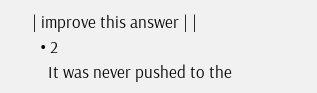| improve this answer | |
  • 2
    It was never pushed to the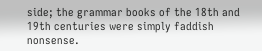side; the grammar books of the 18th and 19th centuries were simply faddish nonsense.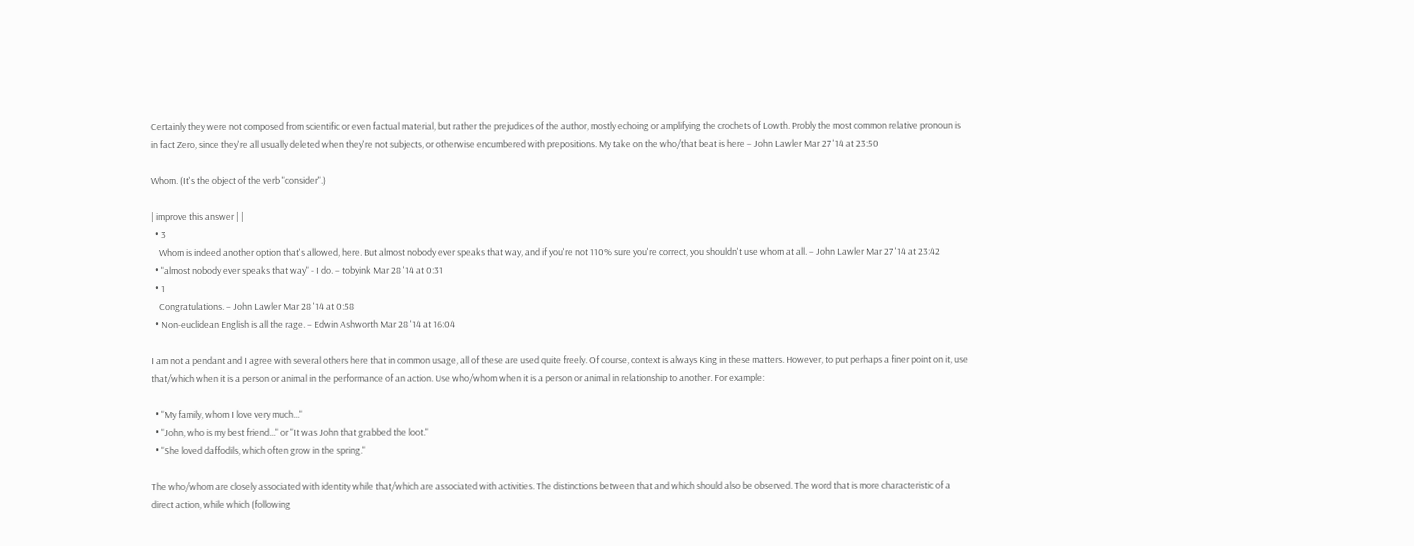Certainly they were not composed from scientific or even factual material, but rather the prejudices of the author, mostly echoing or amplifying the crochets of Lowth. Probly the most common relative pronoun is in fact Zero, since they're all usually deleted when they're not subjects, or otherwise encumbered with prepositions. My take on the who/that beat is here – John Lawler Mar 27 '14 at 23:50

Whom. (It's the object of the verb "consider".)

| improve this answer | |
  • 3
    Whom is indeed another option that's allowed, here. But almost nobody ever speaks that way, and if you're not 110% sure you're correct, you shouldn't use whom at all. – John Lawler Mar 27 '14 at 23:42
  • "almost nobody ever speaks that way" - I do. – tobyink Mar 28 '14 at 0:31
  • 1
    Congratulations. – John Lawler Mar 28 '14 at 0:58
  • Non-euclidean English is all the rage. – Edwin Ashworth Mar 28 '14 at 16:04

I am not a pendant and I agree with several others here that in common usage, all of these are used quite freely. Of course, context is always King in these matters. However, to put perhaps a finer point on it, use that/which when it is a person or animal in the performance of an action. Use who/whom when it is a person or animal in relationship to another. For example:

  • "My family, whom I love very much..."
  • "John, who is my best friend..." or "It was John that grabbed the loot."
  • "She loved daffodils, which often grow in the spring."

The who/whom are closely associated with identity while that/which are associated with activities. The distinctions between that and which should also be observed. The word that is more characteristic of a direct action, while which (following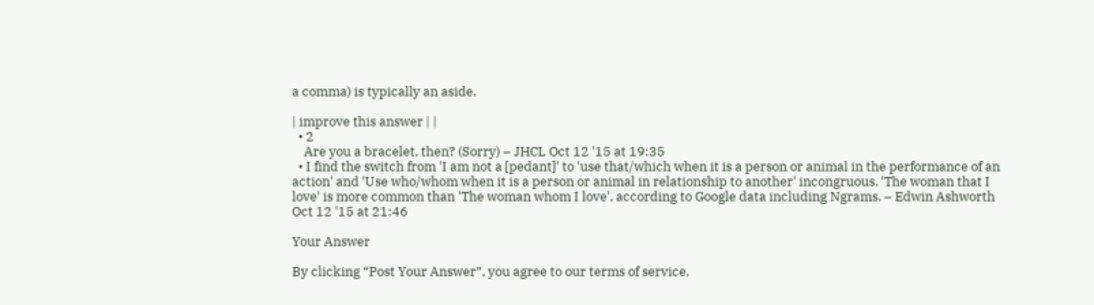a comma) is typically an aside.

| improve this answer | |
  • 2
    Are you a bracelet, then? (Sorry) – JHCL Oct 12 '15 at 19:35
  • I find the switch from 'I am not a [pedant]' to 'use that/which when it is a person or animal in the performance of an action' and 'Use who/whom when it is a person or animal in relationship to another' incongruous. 'The woman that I love' is more common than 'The woman whom I love', according to Google data including Ngrams. – Edwin Ashworth Oct 12 '15 at 21:46

Your Answer

By clicking “Post Your Answer”, you agree to our terms of service,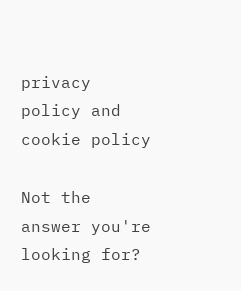privacy policy and cookie policy

Not the answer you're looking for?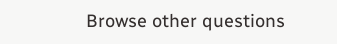Browse other questions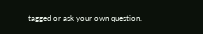tagged or ask your own question.